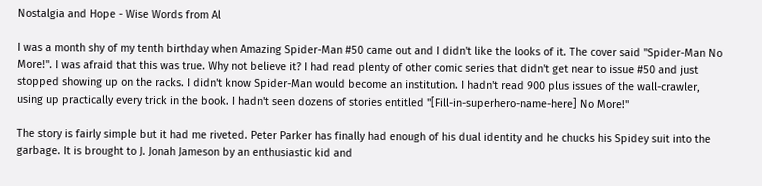Nostalgia and Hope - Wise Words from Al

I was a month shy of my tenth birthday when Amazing Spider-Man #50 came out and I didn't like the looks of it. The cover said "Spider-Man No More!". I was afraid that this was true. Why not believe it? I had read plenty of other comic series that didn't get near to issue #50 and just stopped showing up on the racks. I didn't know Spider-Man would become an institution. I hadn't read 900 plus issues of the wall-crawler, using up practically every trick in the book. I hadn't seen dozens of stories entitled "[Fill-in-superhero-name-here] No More!"

The story is fairly simple but it had me riveted. Peter Parker has finally had enough of his dual identity and he chucks his Spidey suit into the garbage. It is brought to J. Jonah Jameson by an enthusiastic kid and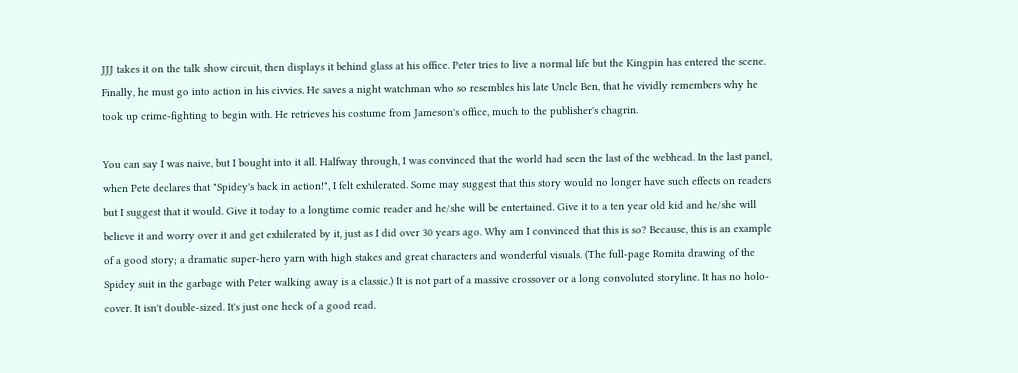JJJ takes it on the talk show circuit, then displays it behind glass at his office. Peter tries to live a normal life but the Kingpin has entered the scene. Finally, he must go into action in his civvies. He saves a night watchman who so resembles his late Uncle Ben, that he vividly remembers why he took up crime-fighting to begin with. He retrieves his costume from Jameson's office, much to the publisher's chagrin.

You can say I was naive, but I bought into it all. Halfway through, I was convinced that the world had seen the last of the webhead. In the last panel, when Pete declares that "Spidey's back in action!", I felt exhilerated. Some may suggest that this story would no longer have such effects on readers but I suggest that it would. Give it today to a longtime comic reader and he/she will be entertained. Give it to a ten year old kid and he/she will believe it and worry over it and get exhilerated by it, just as I did over 30 years ago. Why am I convinced that this is so? Because, this is an example of a good story; a dramatic super-hero yarn with high stakes and great characters and wonderful visuals. (The full-page Romita drawing of the Spidey suit in the garbage with Peter walking away is a classic.) It is not part of a massive crossover or a long convoluted storyline. It has no holo-cover. It isn't double-sized. It's just one heck of a good read.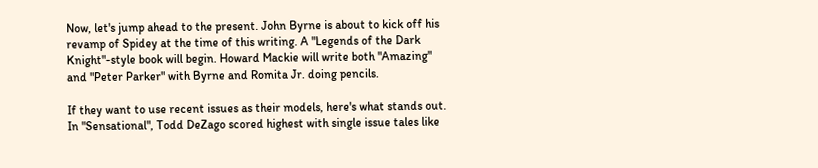Now, let's jump ahead to the present. John Byrne is about to kick off his revamp of Spidey at the time of this writing. A "Legends of the Dark Knight"-style book will begin. Howard Mackie will write both "Amazing" and "Peter Parker" with Byrne and Romita Jr. doing pencils.

If they want to use recent issues as their models, here's what stands out. In "Sensational", Todd DeZago scored highest with single issue tales like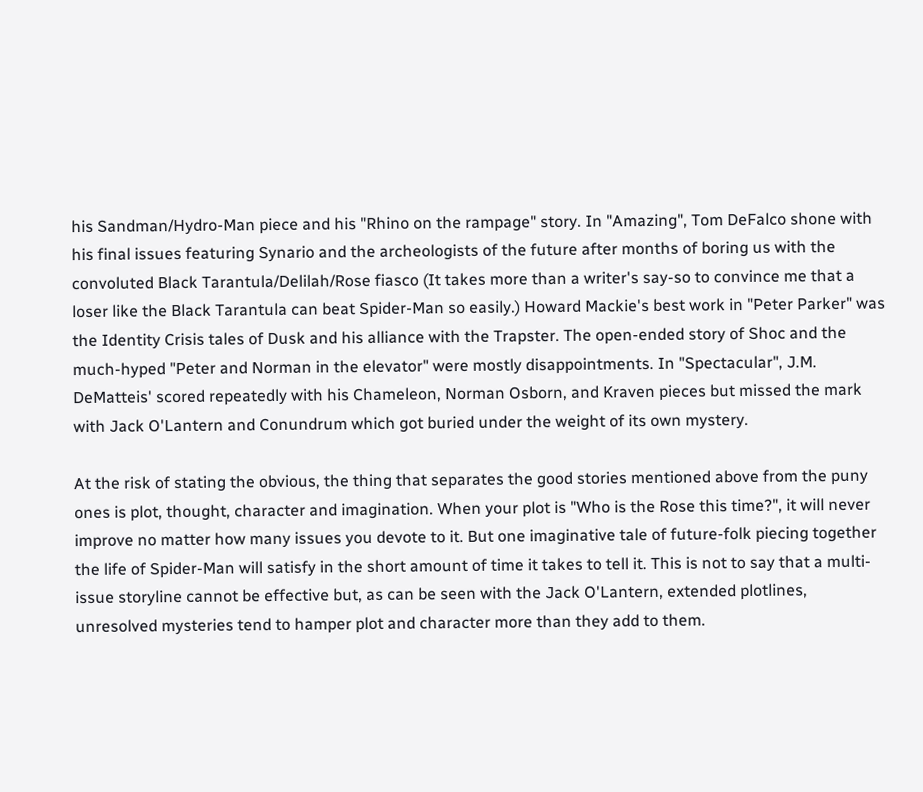his Sandman/Hydro-Man piece and his "Rhino on the rampage" story. In "Amazing", Tom DeFalco shone with his final issues featuring Synario and the archeologists of the future after months of boring us with the convoluted Black Tarantula/Delilah/Rose fiasco (It takes more than a writer's say-so to convince me that a loser like the Black Tarantula can beat Spider-Man so easily.) Howard Mackie's best work in "Peter Parker" was the Identity Crisis tales of Dusk and his alliance with the Trapster. The open-ended story of Shoc and the much-hyped "Peter and Norman in the elevator" were mostly disappointments. In "Spectacular", J.M. DeMatteis' scored repeatedly with his Chameleon, Norman Osborn, and Kraven pieces but missed the mark with Jack O'Lantern and Conundrum which got buried under the weight of its own mystery.

At the risk of stating the obvious, the thing that separates the good stories mentioned above from the puny ones is plot, thought, character and imagination. When your plot is "Who is the Rose this time?", it will never improve no matter how many issues you devote to it. But one imaginative tale of future-folk piecing together the life of Spider-Man will satisfy in the short amount of time it takes to tell it. This is not to say that a multi-issue storyline cannot be effective but, as can be seen with the Jack O'Lantern, extended plotlines, unresolved mysteries tend to hamper plot and character more than they add to them.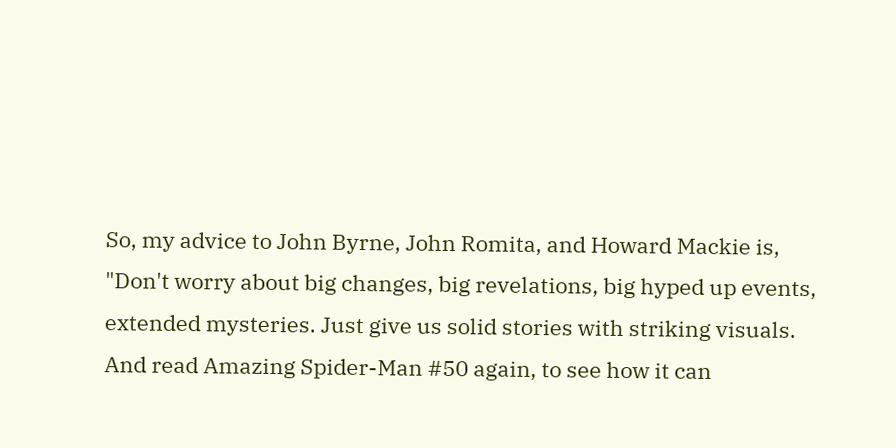So, my advice to John Byrne, John Romita, and Howard Mackie is, "Don't worry about big changes, big revelations, big hyped up events, extended mysteries. Just give us solid stories with striking visuals. And read Amazing Spider-Man #50 again, to see how it can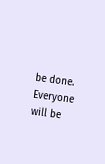be done. Everyone will be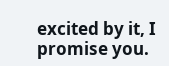excited by it, I promise you.